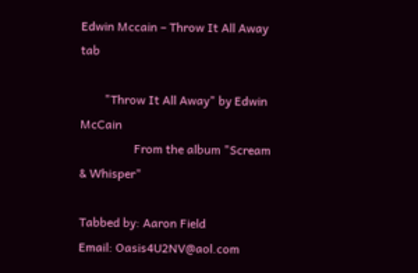Edwin Mccain – Throw It All Away tab

        "Throw It All Away" by Edwin McCain
                  From the album "Scream & Whisper"

Tabbed by: Aaron Field
Email: Oasis4U2NV@aol.com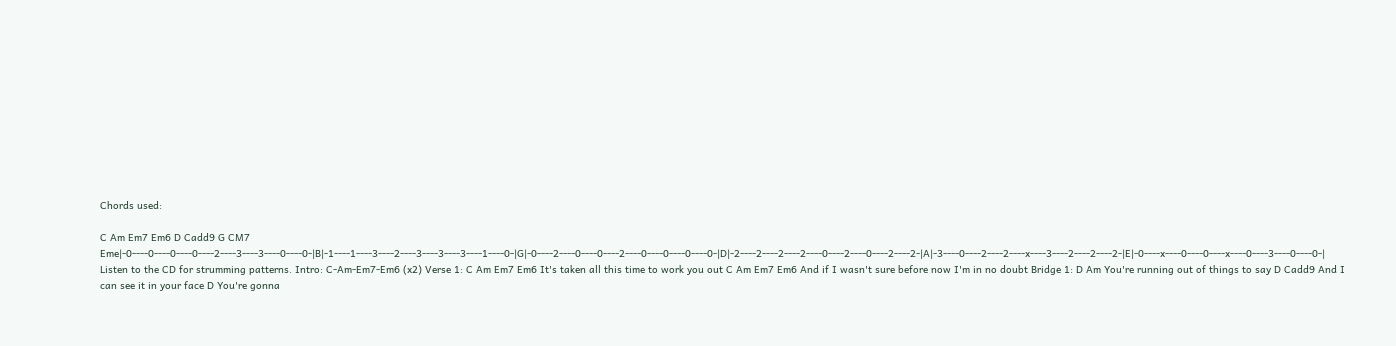Chords used:

C Am Em7 Em6 D Cadd9 G CM7 Eme|-0----0----0----0----2----3----3----0----0-|B|-1----1----3----2----3----3----3----1----0-|G|-0----2----0----0----2----0----0----0----0-|D|-2----2----2----2----0----2----0----2----2-|A|-3----0----2----2----x----3----2----2----2-|E|-0----x----0----0----x----0----3----0----0-|
Listen to the CD for strumming patterns. Intro: C-Am-Em7-Em6 (x2) Verse 1: C Am Em7 Em6 It's taken all this time to work you out C Am Em7 Em6 And if I wasn't sure before now I'm in no doubt Bridge 1: D Am You're running out of things to say D Cadd9 And I can see it in your face D You're gonna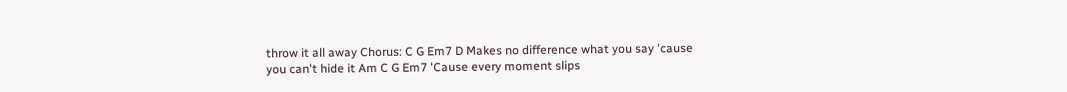throw it all away Chorus: C G Em7 D Makes no difference what you say 'cause you can't hide it Am C G Em7 'Cause every moment slips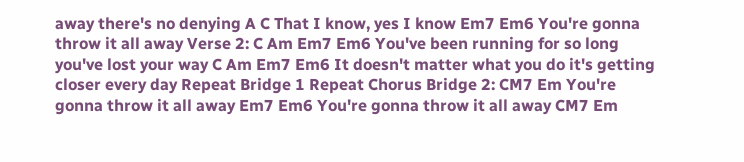away there's no denying A C That I know, yes I know Em7 Em6 You're gonna throw it all away Verse 2: C Am Em7 Em6 You've been running for so long you've lost your way C Am Em7 Em6 It doesn't matter what you do it's getting closer every day Repeat Bridge 1 Repeat Chorus Bridge 2: CM7 Em You're gonna throw it all away Em7 Em6 You're gonna throw it all away CM7 Em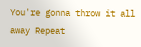You're gonna throw it all away Repeat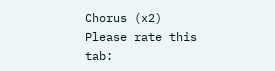Chorus (x2)
Please rate this tab: